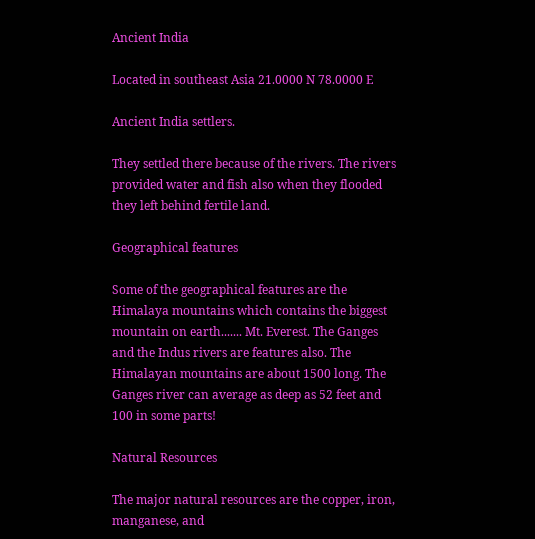Ancient India

Located in southeast Asia 21.0000 N 78.0000 E

Ancient India settlers.

They settled there because of the rivers. The rivers provided water and fish also when they flooded they left behind fertile land.

Geographical features

Some of the geographical features are the Himalaya mountains which contains the biggest mountain on earth....... Mt. Everest. The Ganges and the Indus rivers are features also. The Himalayan mountains are about 1500 long. The Ganges river can average as deep as 52 feet and 100 in some parts!

Natural Resources

The major natural resources are the copper, iron, manganese, and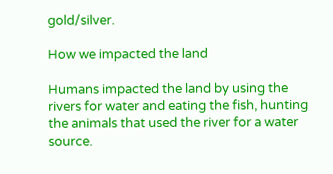gold/silver.

How we impacted the land

Humans impacted the land by using the rivers for water and eating the fish, hunting the animals that used the river for a water source.